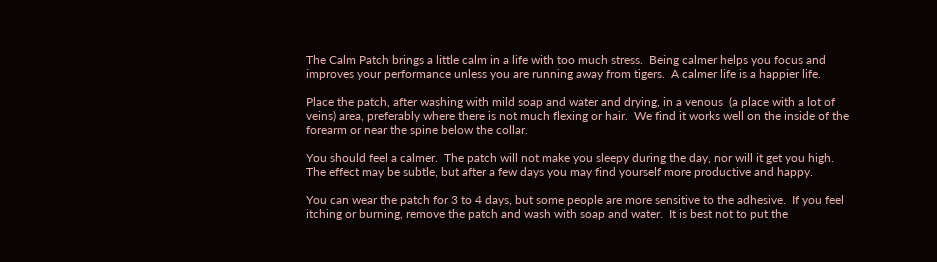The Calm Patch brings a little calm in a life with too much stress.  Being calmer helps you focus and improves your performance unless you are running away from tigers.  A calmer life is a happier life.

Place the patch, after washing with mild soap and water and drying, in a venous  (a place with a lot of veins) area, preferably where there is not much flexing or hair.  We find it works well on the inside of the forearm or near the spine below the collar.

You should feel a calmer.  The patch will not make you sleepy during the day, nor will it get you high. The effect may be subtle, but after a few days you may find yourself more productive and happy.

You can wear the patch for 3 to 4 days, but some people are more sensitive to the adhesive.  If you feel itching or burning, remove the patch and wash with soap and water.  It is best not to put the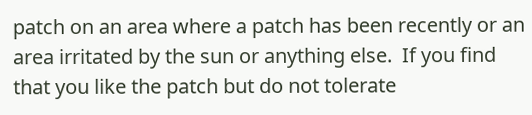patch on an area where a patch has been recently or an area irritated by the sun or anything else.  If you find that you like the patch but do not tolerate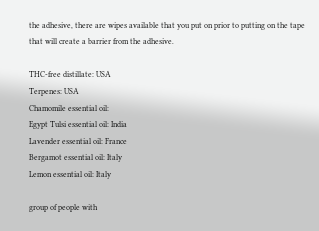the adhesive, there are wipes available that you put on prior to putting on the tape that will create a barrier from the adhesive.

THC-free distillate: USA
Terpenes: USA
Chamomile essential oil:
Egypt Tulsi essential oil: India
Lavender essential oil: France
Bergamot essential oil: Italy
Lemon essential oil: Italy

group of people with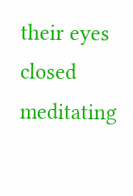their eyes closed meditating